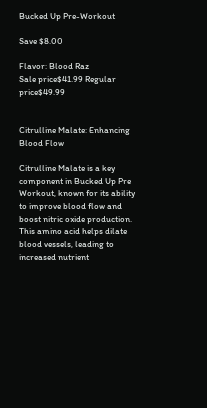Bucked Up Pre-Workout

Save $8.00

Flavor: Blood Raz
Sale price$41.99 Regular price$49.99


Citrulline Malate: Enhancing Blood Flow

Citrulline Malate is a key component in Bucked Up Pre Workout, known for its ability to improve blood flow and boost nitric oxide production. This amino acid helps dilate blood vessels, leading to increased nutrient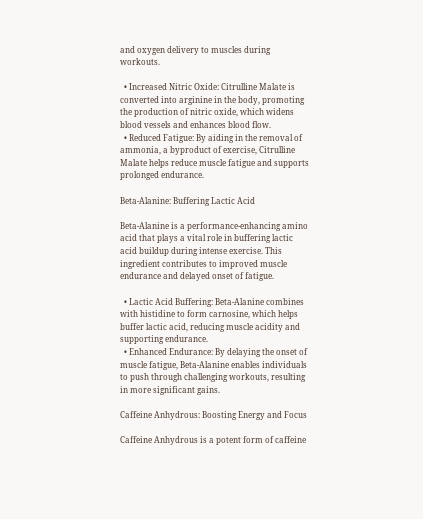and oxygen delivery to muscles during workouts.

  • Increased Nitric Oxide: Citrulline Malate is converted into arginine in the body, promoting the production of nitric oxide, which widens blood vessels and enhances blood flow.
  • Reduced Fatigue: By aiding in the removal of ammonia, a byproduct of exercise, Citrulline Malate helps reduce muscle fatigue and supports prolonged endurance.

Beta-Alanine: Buffering Lactic Acid

Beta-Alanine is a performance-enhancing amino acid that plays a vital role in buffering lactic acid buildup during intense exercise. This ingredient contributes to improved muscle endurance and delayed onset of fatigue.

  • Lactic Acid Buffering: Beta-Alanine combines with histidine to form carnosine, which helps buffer lactic acid, reducing muscle acidity and supporting endurance.
  • Enhanced Endurance: By delaying the onset of muscle fatigue, Beta-Alanine enables individuals to push through challenging workouts, resulting in more significant gains.

Caffeine Anhydrous: Boosting Energy and Focus

Caffeine Anhydrous is a potent form of caffeine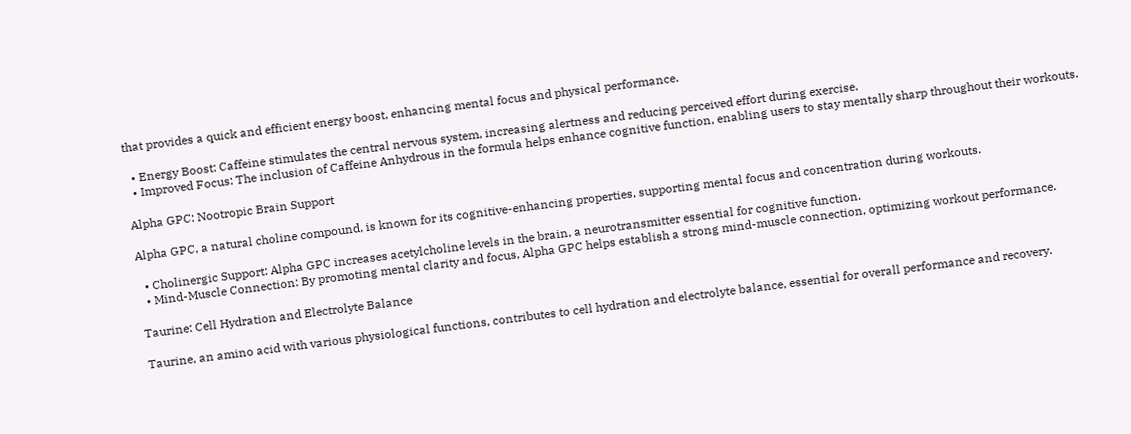that provides a quick and efficient energy boost, enhancing mental focus and physical performance.

  • Energy Boost: Caffeine stimulates the central nervous system, increasing alertness and reducing perceived effort during exercise.
  • Improved Focus: The inclusion of Caffeine Anhydrous in the formula helps enhance cognitive function, enabling users to stay mentally sharp throughout their workouts.

Alpha GPC: Nootropic Brain Support

Alpha GPC, a natural choline compound, is known for its cognitive-enhancing properties, supporting mental focus and concentration during workouts.

  • Cholinergic Support: Alpha GPC increases acetylcholine levels in the brain, a neurotransmitter essential for cognitive function.
  • Mind-Muscle Connection: By promoting mental clarity and focus, Alpha GPC helps establish a strong mind-muscle connection, optimizing workout performance.

Taurine: Cell Hydration and Electrolyte Balance

Taurine, an amino acid with various physiological functions, contributes to cell hydration and electrolyte balance, essential for overall performance and recovery.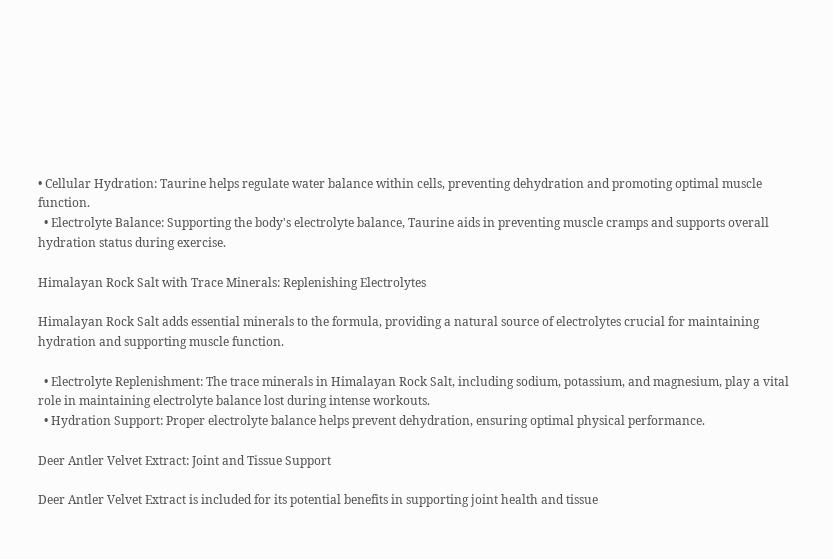• Cellular Hydration: Taurine helps regulate water balance within cells, preventing dehydration and promoting optimal muscle function.
  • Electrolyte Balance: Supporting the body's electrolyte balance, Taurine aids in preventing muscle cramps and supports overall hydration status during exercise.

Himalayan Rock Salt with Trace Minerals: Replenishing Electrolytes

Himalayan Rock Salt adds essential minerals to the formula, providing a natural source of electrolytes crucial for maintaining hydration and supporting muscle function.

  • Electrolyte Replenishment: The trace minerals in Himalayan Rock Salt, including sodium, potassium, and magnesium, play a vital role in maintaining electrolyte balance lost during intense workouts.
  • Hydration Support: Proper electrolyte balance helps prevent dehydration, ensuring optimal physical performance.

Deer Antler Velvet Extract: Joint and Tissue Support

Deer Antler Velvet Extract is included for its potential benefits in supporting joint health and tissue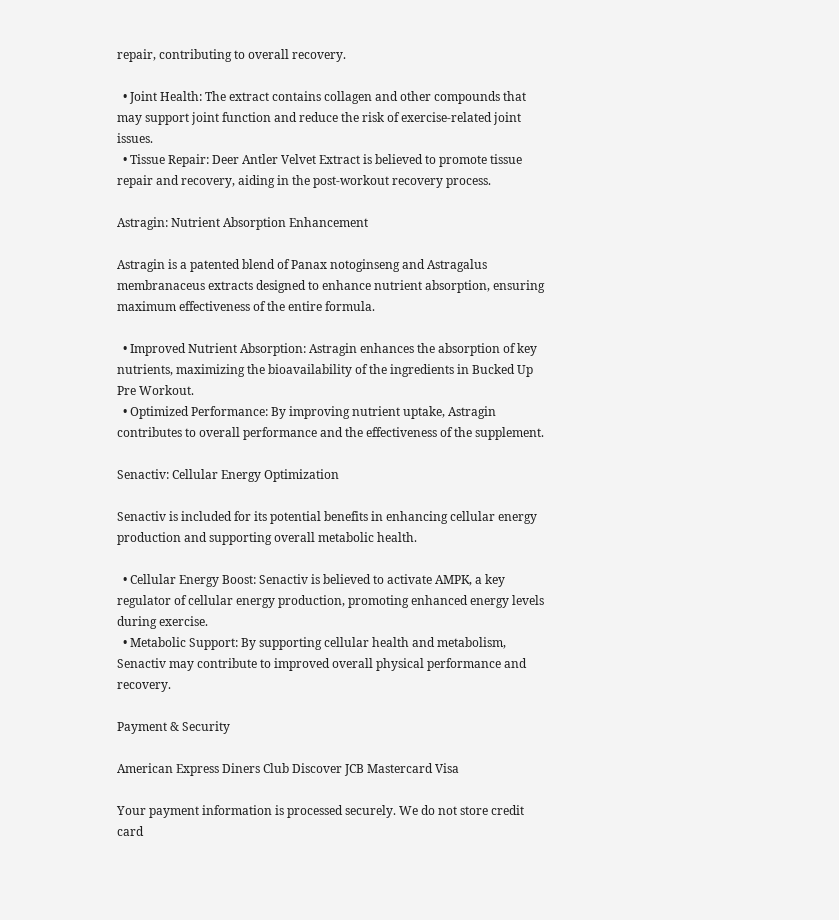repair, contributing to overall recovery.

  • Joint Health: The extract contains collagen and other compounds that may support joint function and reduce the risk of exercise-related joint issues.
  • Tissue Repair: Deer Antler Velvet Extract is believed to promote tissue repair and recovery, aiding in the post-workout recovery process.

Astragin: Nutrient Absorption Enhancement

Astragin is a patented blend of Panax notoginseng and Astragalus membranaceus extracts designed to enhance nutrient absorption, ensuring maximum effectiveness of the entire formula.

  • Improved Nutrient Absorption: Astragin enhances the absorption of key nutrients, maximizing the bioavailability of the ingredients in Bucked Up Pre Workout.
  • Optimized Performance: By improving nutrient uptake, Astragin contributes to overall performance and the effectiveness of the supplement.

Senactiv: Cellular Energy Optimization

Senactiv is included for its potential benefits in enhancing cellular energy production and supporting overall metabolic health.

  • Cellular Energy Boost: Senactiv is believed to activate AMPK, a key regulator of cellular energy production, promoting enhanced energy levels during exercise.
  • Metabolic Support: By supporting cellular health and metabolism, Senactiv may contribute to improved overall physical performance and recovery.

Payment & Security

American Express Diners Club Discover JCB Mastercard Visa

Your payment information is processed securely. We do not store credit card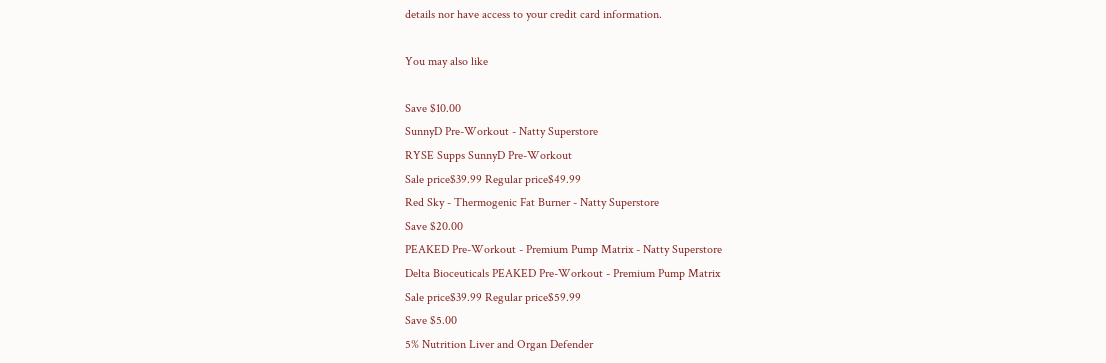details nor have access to your credit card information.

You may also like

Save $10.00
SunnyD Pre-Workout - Natty Superstore
RYSE Supps SunnyD Pre-Workout
Sale price$39.99 Regular price$49.99
Red Sky - Thermogenic Fat Burner - Natty Superstore
Save $20.00
PEAKED Pre-Workout - Premium Pump Matrix - Natty Superstore
Delta Bioceuticals PEAKED Pre-Workout - Premium Pump Matrix
Sale price$39.99 Regular price$59.99
Save $5.00
5% Nutrition Liver and Organ Defender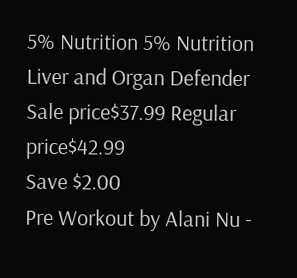5% Nutrition 5% Nutrition Liver and Organ Defender
Sale price$37.99 Regular price$42.99
Save $2.00
Pre Workout by Alani Nu -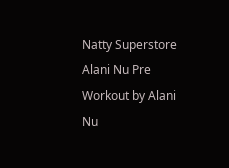Natty Superstore
Alani Nu Pre Workout by Alani Nu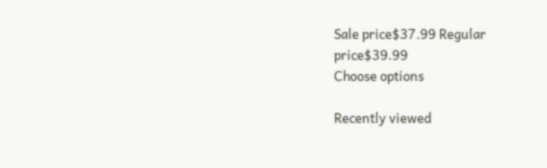Sale price$37.99 Regular price$39.99
Choose options

Recently viewed